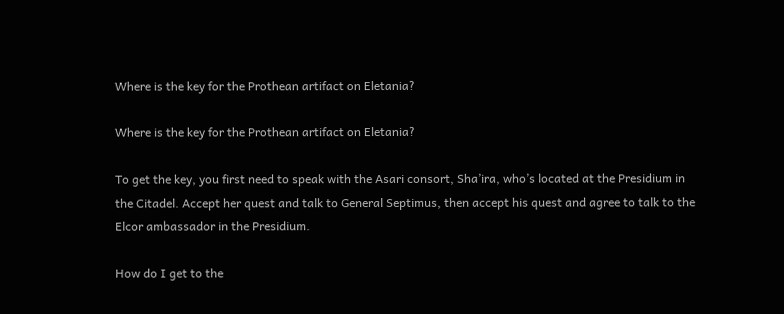Where is the key for the Prothean artifact on Eletania?

Where is the key for the Prothean artifact on Eletania?

To get the key, you first need to speak with the Asari consort, Sha’ira, who’s located at the Presidium in the Citadel. Accept her quest and talk to General Septimus, then accept his quest and agree to talk to the Elcor ambassador in the Presidium.

How do I get to the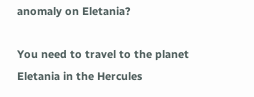anomaly on Eletania?

You need to travel to the planet Eletania in the Hercules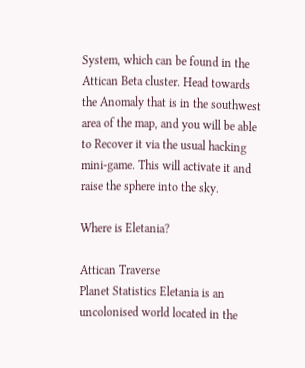System, which can be found in the Attican Beta cluster. Head towards the Anomaly that is in the southwest area of the map, and you will be able to Recover it via the usual hacking mini-game. This will activate it and raise the sphere into the sky.

Where is Eletania?

Attican Traverse
Planet Statistics Eletania is an uncolonised world located in the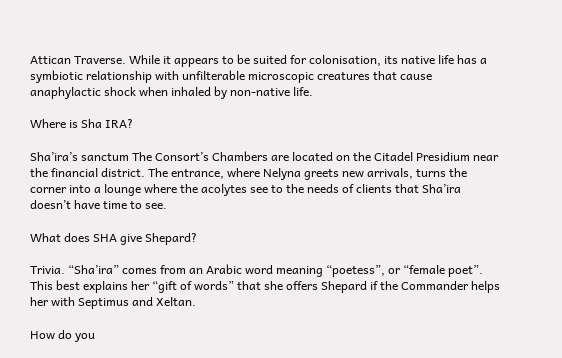Attican Traverse. While it appears to be suited for colonisation, its native life has a symbiotic relationship with unfilterable microscopic creatures that cause anaphylactic shock when inhaled by non-native life.

Where is Sha IRA?

Sha’ira’s sanctum The Consort’s Chambers are located on the Citadel Presidium near the financial district. The entrance, where Nelyna greets new arrivals, turns the corner into a lounge where the acolytes see to the needs of clients that Sha’ira doesn’t have time to see.

What does SHA give Shepard?

Trivia. “Sha’ira” comes from an Arabic word meaning “poetess”, or “female poet”. This best explains her “gift of words” that she offers Shepard if the Commander helps her with Septimus and Xeltan.

How do you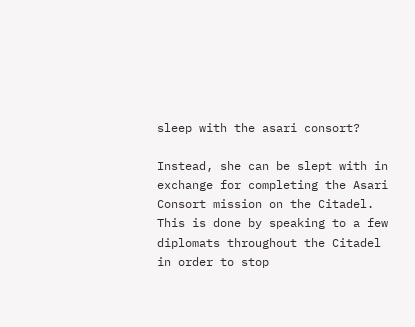sleep with the asari consort?

Instead, she can be slept with in exchange for completing the Asari Consort mission on the Citadel. This is done by speaking to a few diplomats throughout the Citadel in order to stop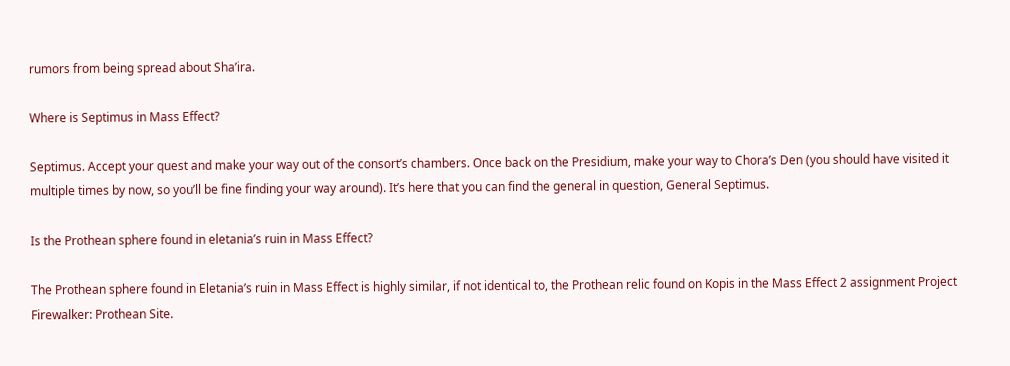rumors from being spread about Sha’ira.

Where is Septimus in Mass Effect?

Septimus. Accept your quest and make your way out of the consort’s chambers. Once back on the Presidium, make your way to Chora’s Den (you should have visited it multiple times by now, so you’ll be fine finding your way around). It’s here that you can find the general in question, General Septimus.

Is the Prothean sphere found in eletania’s ruin in Mass Effect?

The Prothean sphere found in Eletania’s ruin in Mass Effect is highly similar, if not identical to, the Prothean relic found on Kopis in the Mass Effect 2 assignment Project Firewalker: Prothean Site.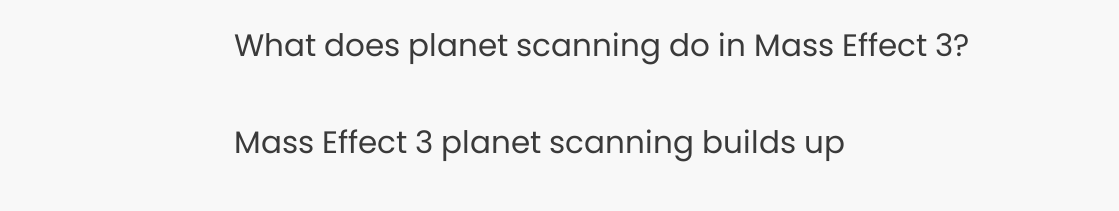What does planet scanning do in Mass Effect 3?

Mass Effect 3 planet scanning builds up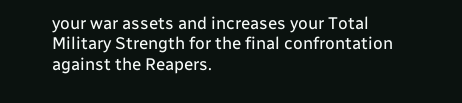your war assets and increases your Total Military Strength for the final confrontation against the Reapers.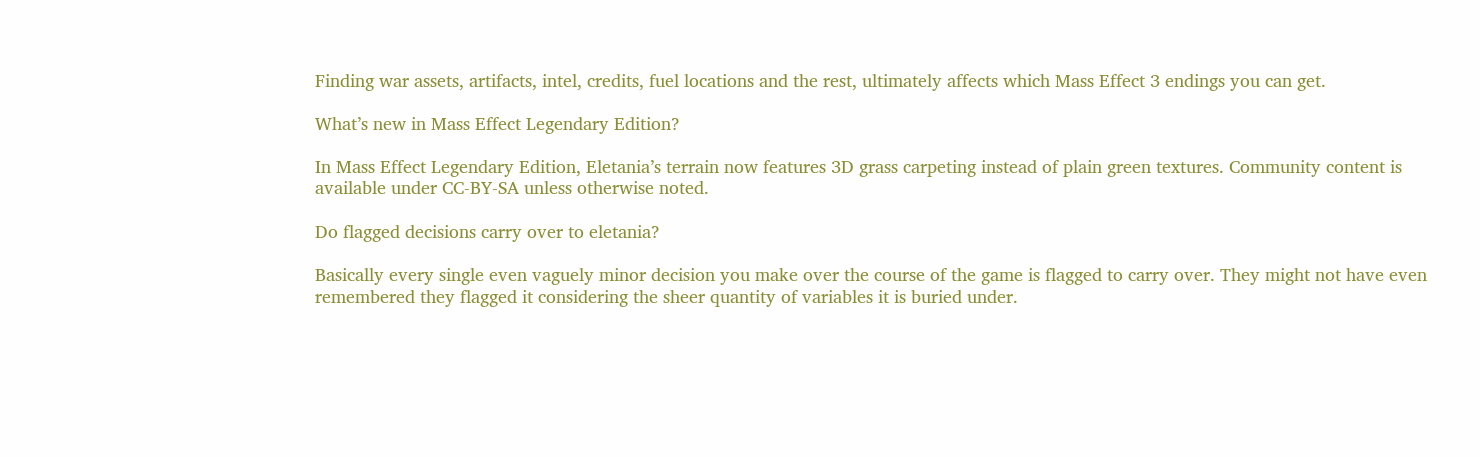Finding war assets, artifacts, intel, credits, fuel locations and the rest, ultimately affects which Mass Effect 3 endings you can get.

What’s new in Mass Effect Legendary Edition?

In Mass Effect Legendary Edition, Eletania’s terrain now features 3D grass carpeting instead of plain green textures. Community content is available under CC-BY-SA unless otherwise noted.

Do flagged decisions carry over to eletania?

Basically every single even vaguely minor decision you make over the course of the game is flagged to carry over. They might not have even remembered they flagged it considering the sheer quantity of variables it is buried under.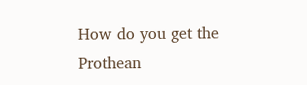How do you get the Prothean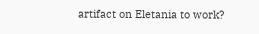artifact on Eletania to work?